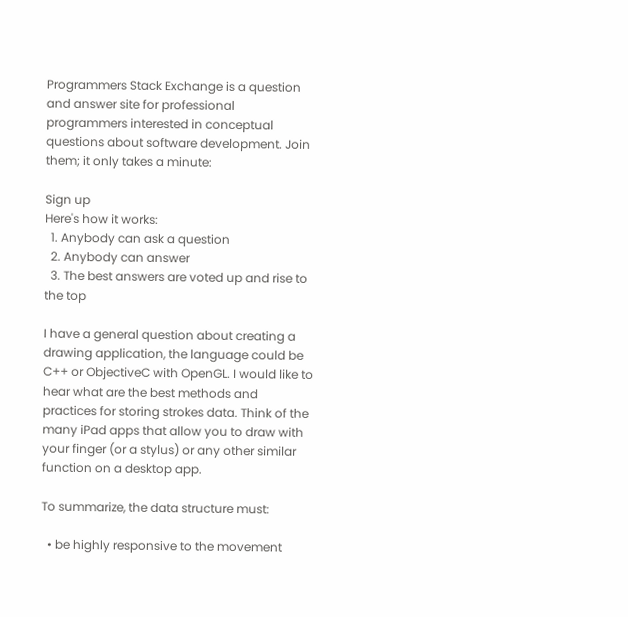Programmers Stack Exchange is a question and answer site for professional programmers interested in conceptual questions about software development. Join them; it only takes a minute:

Sign up
Here's how it works:
  1. Anybody can ask a question
  2. Anybody can answer
  3. The best answers are voted up and rise to the top

I have a general question about creating a drawing application, the language could be C++ or ObjectiveC with OpenGL. I would like to hear what are the best methods and practices for storing strokes data. Think of the many iPad apps that allow you to draw with your finger (or a stylus) or any other similar function on a desktop app.

To summarize, the data structure must:

  • be highly responsive to the movement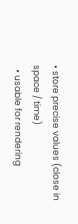• store precise values (close in space / time)
  • usable for rendering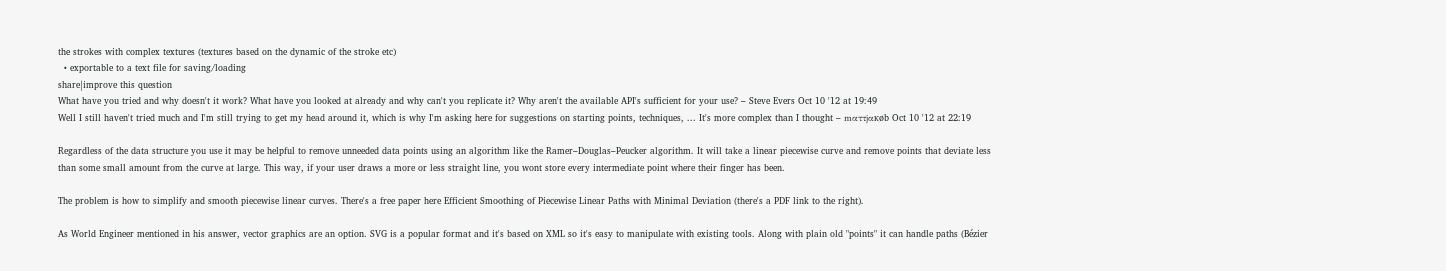the strokes with complex textures (textures based on the dynamic of the stroke etc)
  • exportable to a text file for saving/loading
share|improve this question
What have you tried and why doesn't it work? What have you looked at already and why can't you replicate it? Why aren't the available API's sufficient for your use? – Steve Evers Oct 10 '12 at 19:49
Well I still haven't tried much and I'm still trying to get my head around it, which is why I'm asking here for suggestions on starting points, techniques, ... It's more complex than I thought – mαττjαĸøb Oct 10 '12 at 22:19

Regardless of the data structure you use it may be helpful to remove unneeded data points using an algorithm like the Ramer–Douglas–Peucker algorithm. It will take a linear piecewise curve and remove points that deviate less than some small amount from the curve at large. This way, if your user draws a more or less straight line, you wont store every intermediate point where their finger has been.

The problem is how to simplify and smooth piecewise linear curves. There's a free paper here Efficient Smoothing of Piecewise Linear Paths with Minimal Deviation (there's a PDF link to the right).

As World Engineer mentioned in his answer, vector graphics are an option. SVG is a popular format and it's based on XML so it's easy to manipulate with existing tools. Along with plain old "points" it can handle paths (Bézier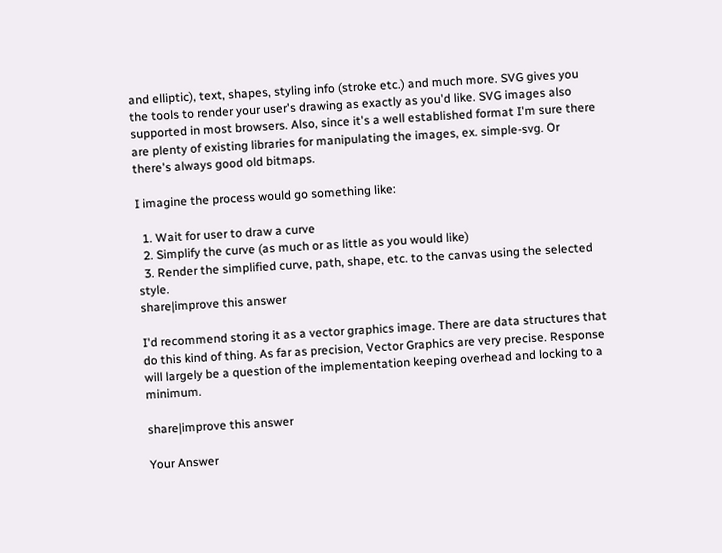and elliptic), text, shapes, styling info (stroke etc.) and much more. SVG gives you the tools to render your user's drawing as exactly as you'd like. SVG images also supported in most browsers. Also, since it's a well established format I'm sure there are plenty of existing libraries for manipulating the images, ex. simple-svg. Or there's always good old bitmaps.

I imagine the process would go something like:

  1. Wait for user to draw a curve
  2. Simplify the curve (as much or as little as you would like)
  3. Render the simplified curve, path, shape, etc. to the canvas using the selected style.
share|improve this answer

I'd recommend storing it as a vector graphics image. There are data structures that do this kind of thing. As far as precision, Vector Graphics are very precise. Response will largely be a question of the implementation keeping overhead and locking to a minimum.

share|improve this answer

Your Answer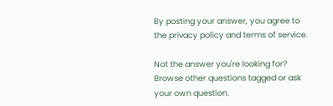By posting your answer, you agree to the privacy policy and terms of service.

Not the answer you're looking for? Browse other questions tagged or ask your own question.